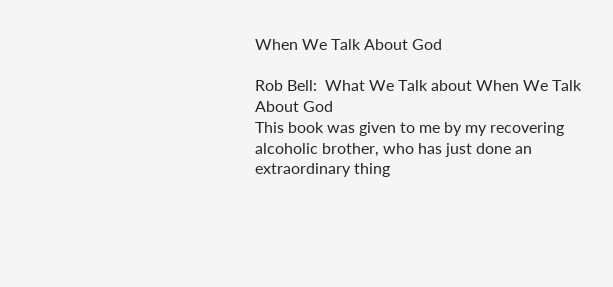When We Talk About God

Rob Bell:  What We Talk about When We Talk About God
This book was given to me by my recovering alcoholic brother, who has just done an extraordinary thing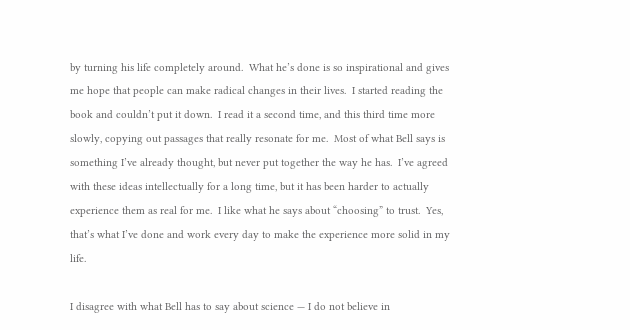by turning his life completely around.  What he’s done is so inspirational and gives me hope that people can make radical changes in their lives.  I started reading the book and couldn’t put it down.  I read it a second time, and this third time more slowly, copying out passages that really resonate for me.  Most of what Bell says is something I’ve already thought, but never put together the way he has.  I’ve agreed with these ideas intellectually for a long time, but it has been harder to actually experience them as real for me.  I like what he says about “choosing” to trust.  Yes, that’s what I’ve done and work every day to make the experience more solid in my life.

I disagree with what Bell has to say about science — I do not believe in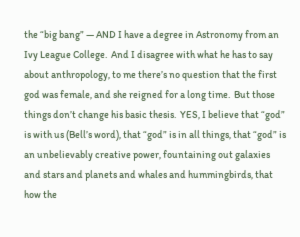the “big bang” — AND I have a degree in Astronomy from an Ivy League College.  And I disagree with what he has to say about anthropology, to me there’s no question that the first god was female, and she reigned for a long time.  But those things don’t change his basic thesis.  YES, I believe that “god” is with us (Bell’s word), that “god” is in all things, that “god” is an unbelievably creative power, fountaining out galaxies and stars and planets and whales and hummingbirds, that how the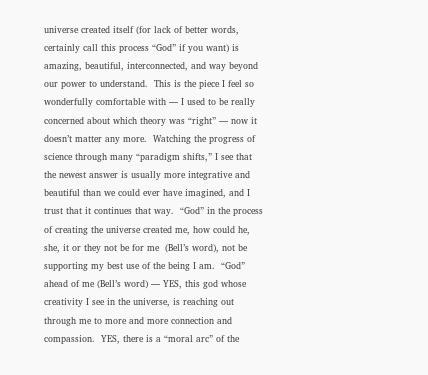universe created itself (for lack of better words, certainly call this process “God” if you want) is amazing, beautiful, interconnected, and way beyond our power to understand.  This is the piece I feel so wonderfully comfortable with — I used to be really concerned about which theory was “right” — now it doesn’t matter any more.  Watching the progress of science through many “paradigm shifts,” I see that the newest answer is usually more integrative and beautiful than we could ever have imagined, and I trust that it continues that way.  “God” in the process of creating the universe created me, how could he, she, it or they not be for me  (Bell’s word), not be supporting my best use of the being I am.  “God” ahead of me (Bell’s word) — YES, this god whose creativity I see in the universe, is reaching out through me to more and more connection and compassion.  YES, there is a “moral arc” of the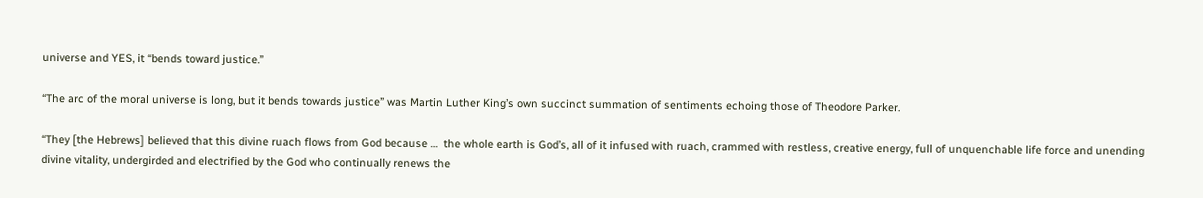universe and YES, it “bends toward justice.”

“The arc of the moral universe is long, but it bends towards justice” was Martin Luther King’s own succinct summation of sentiments echoing those of Theodore Parker.

“They [the Hebrews] believed that this divine ruach flows from God because …  the whole earth is God’s, all of it infused with ruach, crammed with restless, creative energy, full of unquenchable life force and unending divine vitality, undergirded and electrified by the God who continually renews the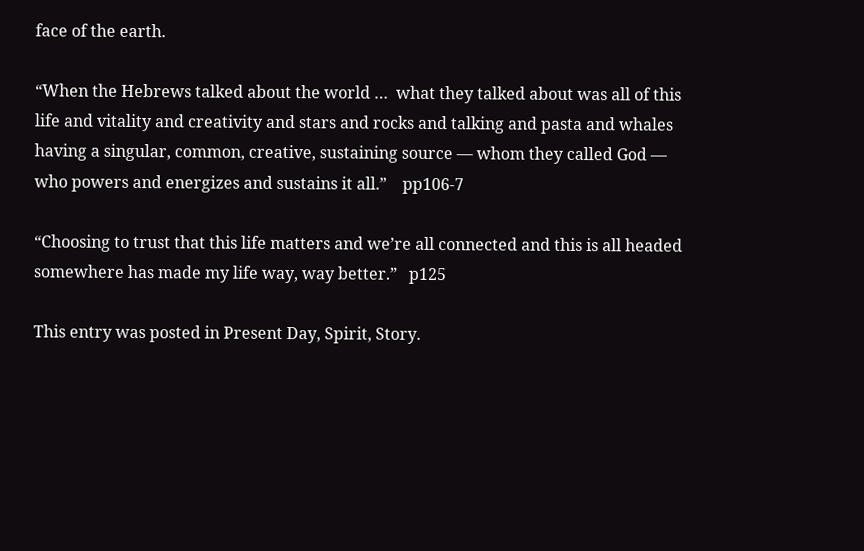face of the earth.

“When the Hebrews talked about the world …  what they talked about was all of this life and vitality and creativity and stars and rocks and talking and pasta and whales having a singular, common, creative, sustaining source — whom they called God — who powers and energizes and sustains it all.”    pp106-7

“Choosing to trust that this life matters and we’re all connected and this is all headed somewhere has made my life way, way better.”   p125

This entry was posted in Present Day, Spirit, Story.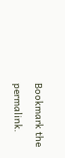Bookmark the permalink.